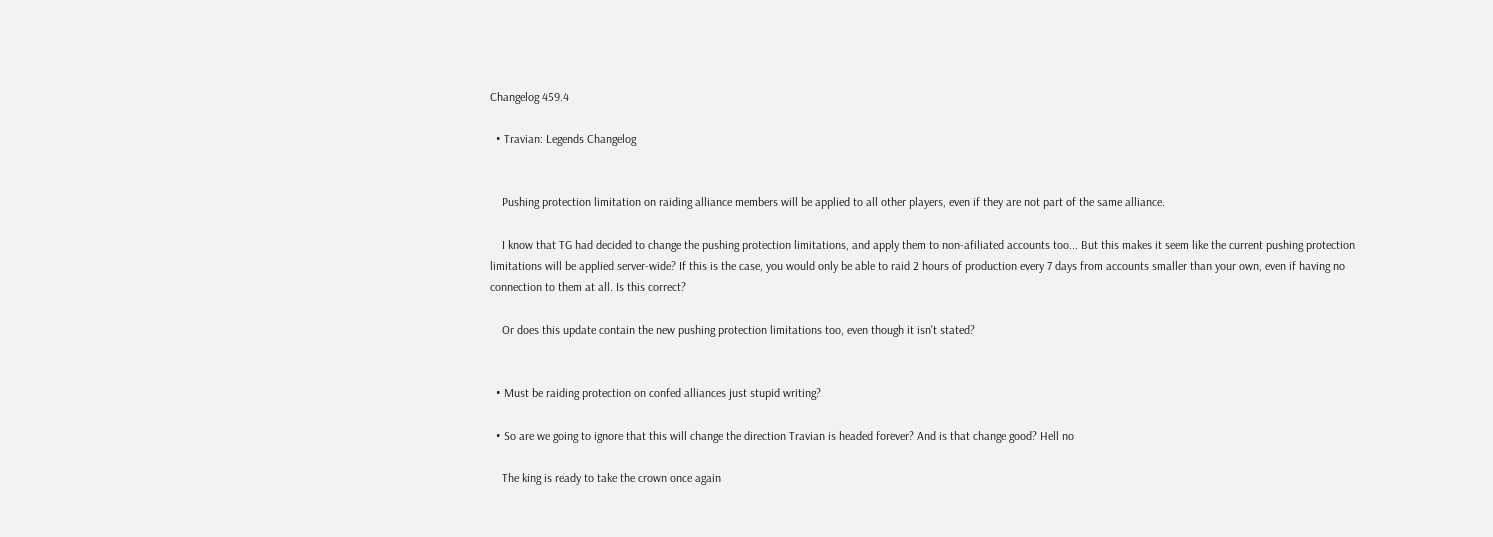Changelog 459.4

  • Travian: Legends Changelog


    Pushing protection limitation on raiding alliance members will be applied to all other players, even if they are not part of the same alliance.

    I know that TG had decided to change the pushing protection limitations, and apply them to non-afiliated accounts too... But this makes it seem like the current pushing protection limitations will be applied server-wide? If this is the case, you would only be able to raid 2 hours of production every 7 days from accounts smaller than your own, even if having no connection to them at all. Is this correct?

    Or does this update contain the new pushing protection limitations too, even though it isn't stated?


  • Must be raiding protection on confed alliances just stupid writing?

  • So are we going to ignore that this will change the direction Travian is headed forever? And is that change good? Hell no

    The king is ready to take the crown once again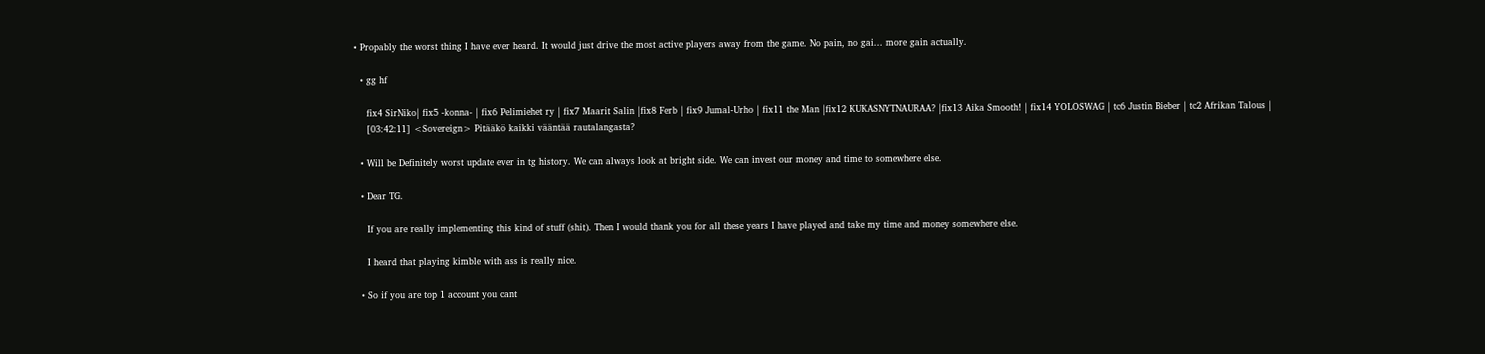• Propably the worst thing I have ever heard. It would just drive the most active players away from the game. No pain, no gai... more gain actually.

  • gg hf

    fix4 SirNiko| fix5 -konna- | fix6 Pelimiehet ry | fix7 Maarit Salin |fix8 Ferb | fix9 Jumal-Urho | fix11 the Man |fix12 KUKASNYTNAURAA? |fix13 Aika Smooth! | fix14 YOLOSWAG | tc6 Justin Bieber | tc2 Afrikan Talous |
    [03:42:11] <Sovereign> Pitääkö kaikki vääntää rautalangasta?

  • Will be Definitely worst update ever in tg history. We can always look at bright side. We can invest our money and time to somewhere else.

  • Dear TG.

    If you are really implementing this kind of stuff (shit). Then I would thank you for all these years I have played and take my time and money somewhere else.

    I heard that playing kimble with ass is really nice.

  • So if you are top 1 account you cant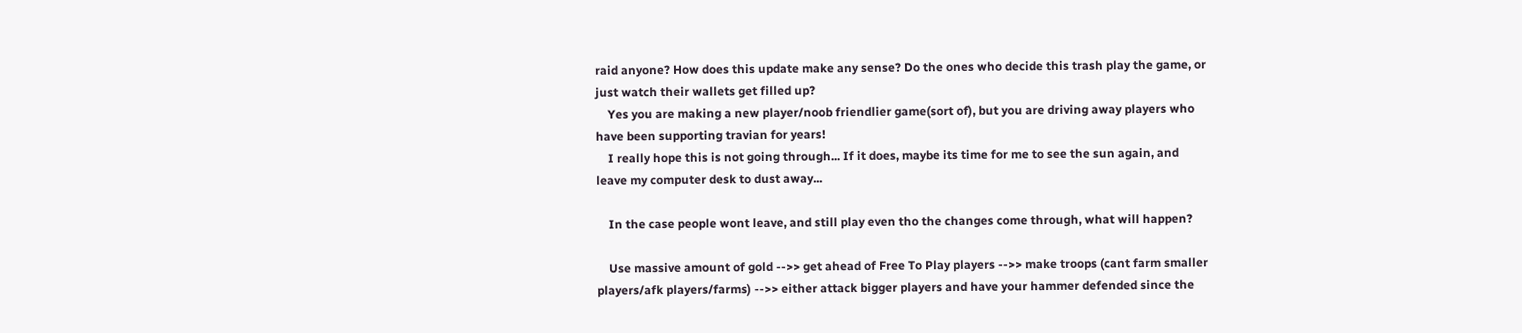raid anyone? How does this update make any sense? Do the ones who decide this trash play the game, or just watch their wallets get filled up?
    Yes you are making a new player/noob friendlier game(sort of), but you are driving away players who have been supporting travian for years!
    I really hope this is not going through... If it does, maybe its time for me to see the sun again, and leave my computer desk to dust away...

    In the case people wont leave, and still play even tho the changes come through, what will happen?

    Use massive amount of gold -->> get ahead of Free To Play players -->> make troops (cant farm smaller players/afk players/farms) -->> either attack bigger players and have your hammer defended since the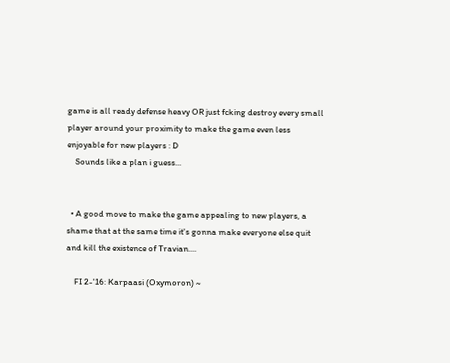game is all ready defense heavy OR just fcking destroy every small player around your proximity to make the game even less enjoyable for new players : D
    Sounds like a plan i guess...


  • A good move to make the game appealing to new players, a shame that at the same time it's gonna make everyone else quit and kill the existence of Travian....

    FI 2-'16: Karpaasi (Oxymoron) ~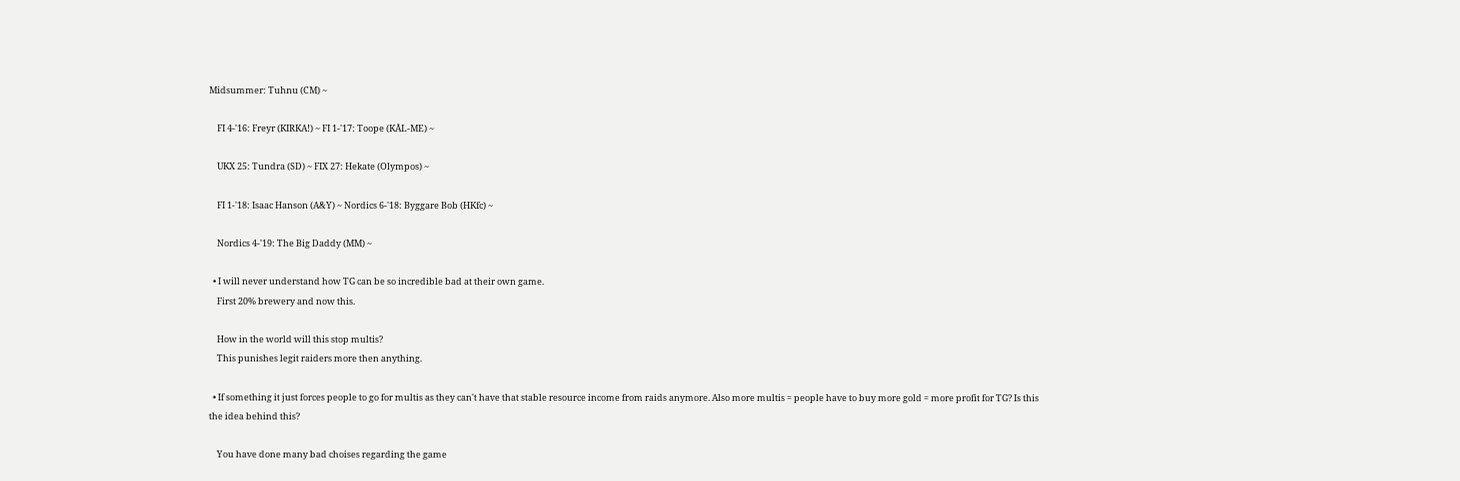Midsummer: Tuhnu (CM) ~

    FI 4-'16: Freyr (KIRKA!) ~ FI 1-'17: Toope (KÅL-ME) ~

    UKX 25: Tundra (SD) ~ FIX 27: Hekate (Olympos) ~

    FI 1-'18: Isaac Hanson (A&Y) ~ Nordics 6-'18: Byggare Bob (HKfc) ~

    Nordics 4-'19: The Big Daddy (MM) ~

  • I will never understand how TG can be so incredible bad at their own game.
    First 20% brewery and now this.

    How in the world will this stop multis?
    This punishes legit raiders more then anything.

  • If something it just forces people to go for multis as they can't have that stable resource income from raids anymore. Also more multis = people have to buy more gold = more profit for TG? Is this the idea behind this?

    You have done many bad choises regarding the game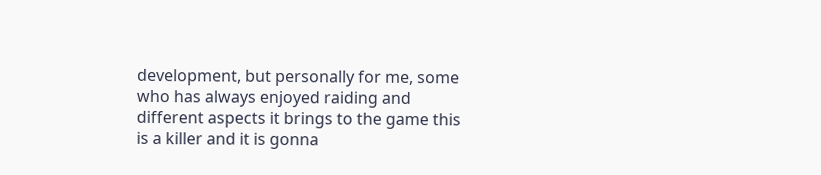development, but personally for me, some who has always enjoyed raiding and different aspects it brings to the game this is a killer and it is gonna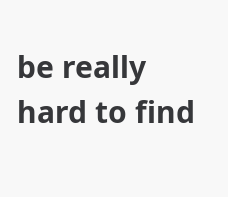be really hard to find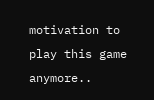motivation to play this game anymore..